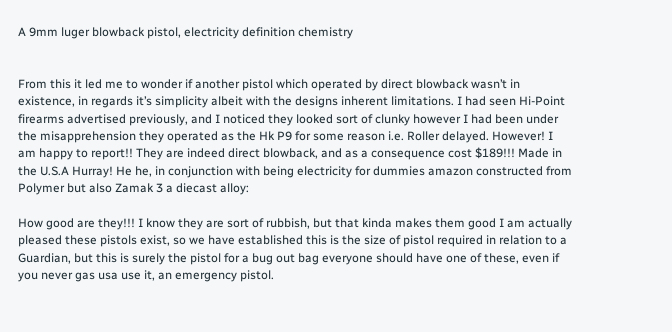A 9mm luger blowback pistol, electricity definition chemistry


From this it led me to wonder if another pistol which operated by direct blowback wasn’t in existence, in regards it’s simplicity albeit with the designs inherent limitations. I had seen Hi-Point firearms advertised previously, and I noticed they looked sort of clunky however I had been under the misapprehension they operated as the Hk P9 for some reason i.e. Roller delayed. However! I am happy to report!! They are indeed direct blowback, and as a consequence cost $189!!! Made in the U.S.A Hurray! He he, in conjunction with being electricity for dummies amazon constructed from Polymer but also Zamak 3 a diecast alloy:

How good are they!!! I know they are sort of rubbish, but that kinda makes them good I am actually pleased these pistols exist, so we have established this is the size of pistol required in relation to a Guardian, but this is surely the pistol for a bug out bag everyone should have one of these, even if you never gas usa use it, an emergency pistol.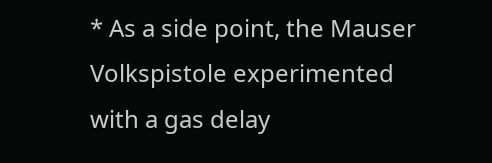* As a side point, the Mauser Volkspistole experimented with a gas delay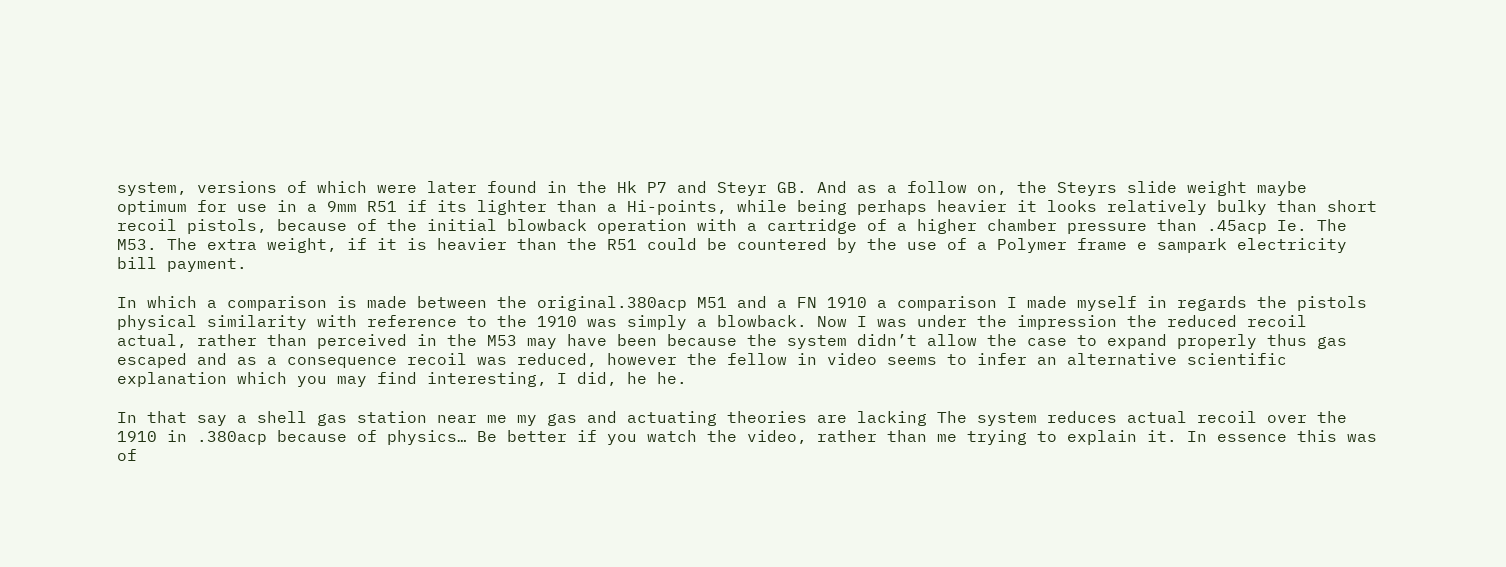system, versions of which were later found in the Hk P7 and Steyr GB. And as a follow on, the Steyrs slide weight maybe optimum for use in a 9mm R51 if its lighter than a Hi-points, while being perhaps heavier it looks relatively bulky than short recoil pistols, because of the initial blowback operation with a cartridge of a higher chamber pressure than .45acp Ie. The M53. The extra weight, if it is heavier than the R51 could be countered by the use of a Polymer frame e sampark electricity bill payment.

In which a comparison is made between the original.380acp M51 and a FN 1910 a comparison I made myself in regards the pistols physical similarity with reference to the 1910 was simply a blowback. Now I was under the impression the reduced recoil actual, rather than perceived in the M53 may have been because the system didn’t allow the case to expand properly thus gas escaped and as a consequence recoil was reduced, however the fellow in video seems to infer an alternative scientific explanation which you may find interesting, I did, he he.

In that say a shell gas station near me my gas and actuating theories are lacking The system reduces actual recoil over the 1910 in .380acp because of physics… Be better if you watch the video, rather than me trying to explain it. In essence this was of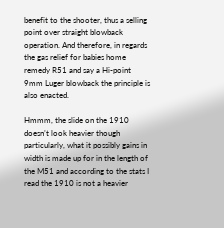benefit to the shooter, thus a selling point over straight blowback operation. And therefore, in regards the gas relief for babies home remedy R51 and say a Hi-point 9mm Luger blowback the principle is also enacted.

Hmmm, the slide on the 1910 doesn’t look heavier though particularly, what it possibly gains in width is made up for in the length of the M51 and according to the stats I read the 1910 is not a heavier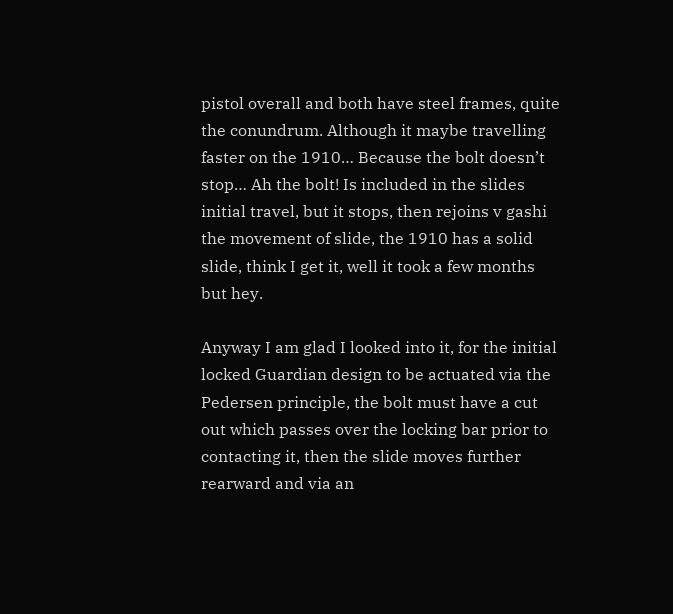pistol overall and both have steel frames, quite the conundrum. Although it maybe travelling faster on the 1910… Because the bolt doesn’t stop… Ah the bolt! Is included in the slides initial travel, but it stops, then rejoins v gashi the movement of slide, the 1910 has a solid slide, think I get it, well it took a few months but hey.

Anyway I am glad I looked into it, for the initial locked Guardian design to be actuated via the Pedersen principle, the bolt must have a cut out which passes over the locking bar prior to contacting it, then the slide moves further rearward and via an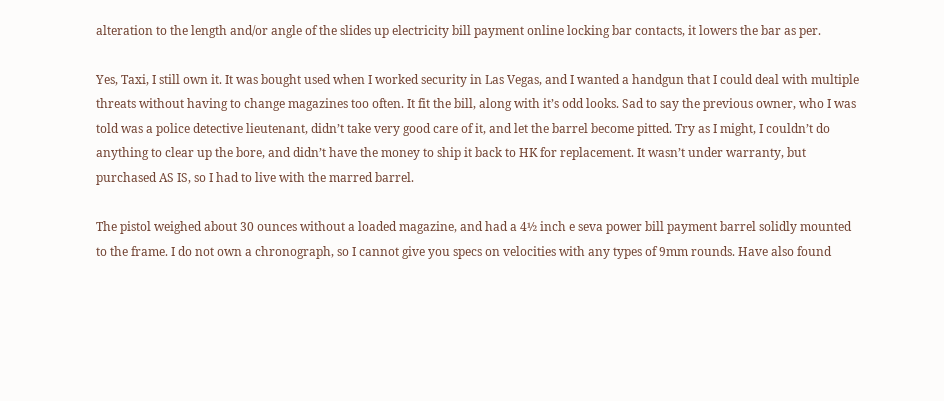alteration to the length and/or angle of the slides up electricity bill payment online locking bar contacts, it lowers the bar as per.

Yes, Taxi, I still own it. It was bought used when I worked security in Las Vegas, and I wanted a handgun that I could deal with multiple threats without having to change magazines too often. It fit the bill, along with it’s odd looks. Sad to say the previous owner, who I was told was a police detective lieutenant, didn’t take very good care of it, and let the barrel become pitted. Try as I might, I couldn’t do anything to clear up the bore, and didn’t have the money to ship it back to HK for replacement. It wasn’t under warranty, but purchased AS IS, so I had to live with the marred barrel.

The pistol weighed about 30 ounces without a loaded magazine, and had a 4½ inch e seva power bill payment barrel solidly mounted to the frame. I do not own a chronograph, so I cannot give you specs on velocities with any types of 9mm rounds. Have also found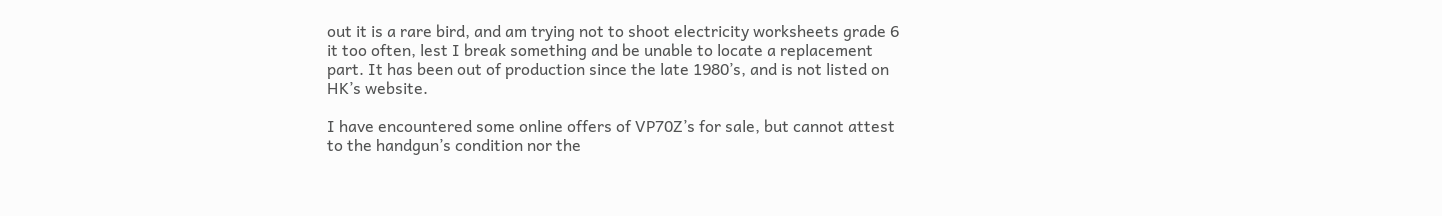out it is a rare bird, and am trying not to shoot electricity worksheets grade 6 it too often, lest I break something and be unable to locate a replacement part. It has been out of production since the late 1980’s, and is not listed on HK’s website.

I have encountered some online offers of VP70Z’s for sale, but cannot attest to the handgun’s condition nor the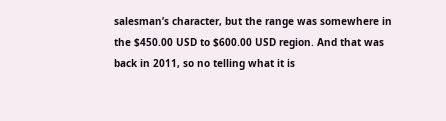salesman’s character, but the range was somewhere in the $450.00 USD to $600.00 USD region. And that was back in 2011, so no telling what it is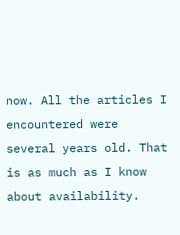now. All the articles I encountered were several years old. That is as much as I know about availability.